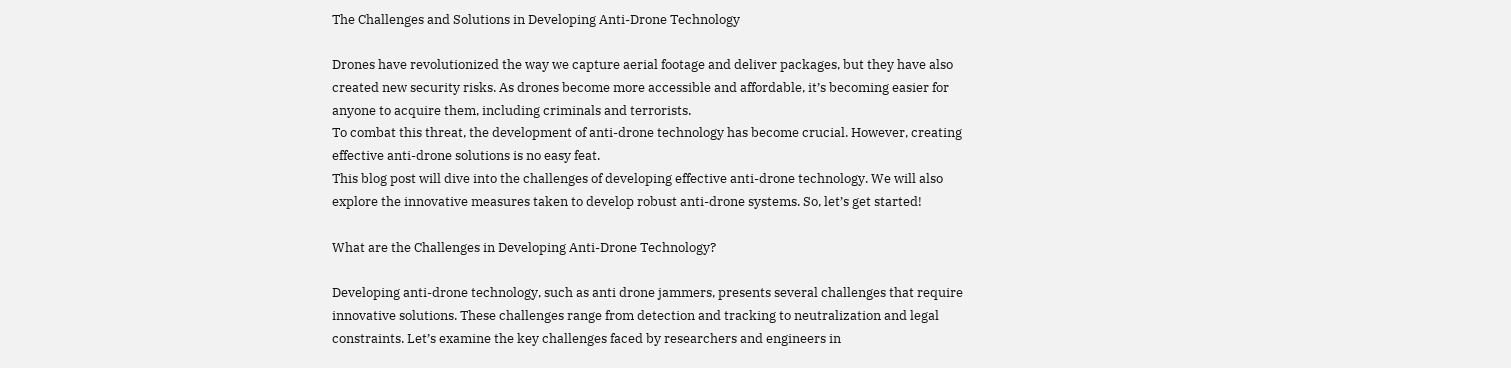The Challenges and Solutions in Developing Anti-Drone Technology

Drones have revolutionized the way we capture aerial footage and deliver packages, but they have also created new security risks. As drones become more accessible and affordable, it’s becoming easier for anyone to acquire them, including criminals and terrorists.
To combat this threat, the development of anti-drone technology has become crucial. However, creating effective anti-drone solutions is no easy feat.
This blog post will dive into the challenges of developing effective anti-drone technology. We will also explore the innovative measures taken to develop robust anti-drone systems. So, let’s get started!

What are the Challenges in Developing Anti-Drone Technology?

Developing anti-drone technology, such as anti drone jammers, presents several challenges that require innovative solutions. These challenges range from detection and tracking to neutralization and legal constraints. Let’s examine the key challenges faced by researchers and engineers in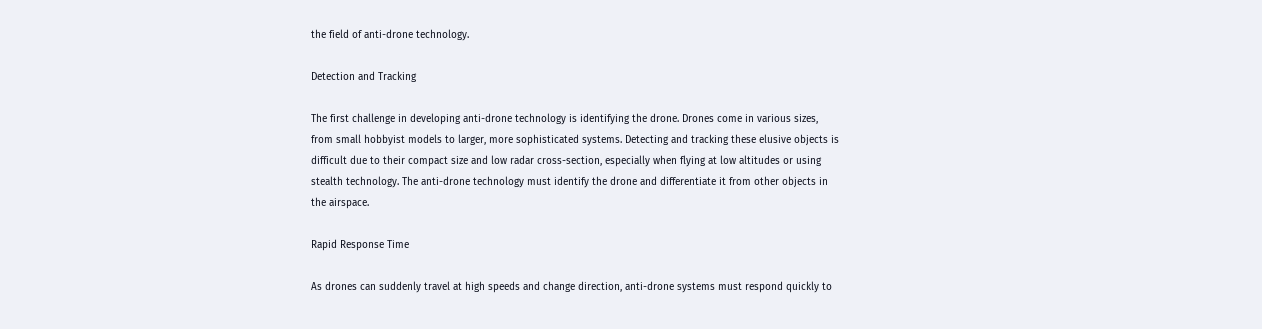the field of anti-drone technology.

Detection and Tracking

The first challenge in developing anti-drone technology is identifying the drone. Drones come in various sizes, from small hobbyist models to larger, more sophisticated systems. Detecting and tracking these elusive objects is difficult due to their compact size and low radar cross-section, especially when flying at low altitudes or using stealth technology. The anti-drone technology must identify the drone and differentiate it from other objects in the airspace.

Rapid Response Time

As drones can suddenly travel at high speeds and change direction, anti-drone systems must respond quickly to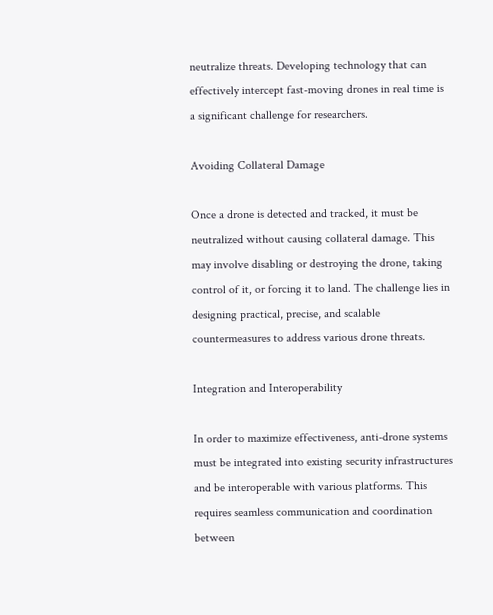neutralize threats. Developing technology that can effectively intercept fast-moving drones in real time is a significant challenge for researchers.

Avoiding Collateral Damage

Once a drone is detected and tracked, it must be neutralized without causing collateral damage. This may involve disabling or destroying the drone, taking control of it, or forcing it to land. The challenge lies in designing practical, precise, and scalable countermeasures to address various drone threats.

Integration and Interoperability

In order to maximize effectiveness, anti-drone systems must be integrated into existing security infrastructures and be interoperable with various platforms. This requires seamless communication and coordination between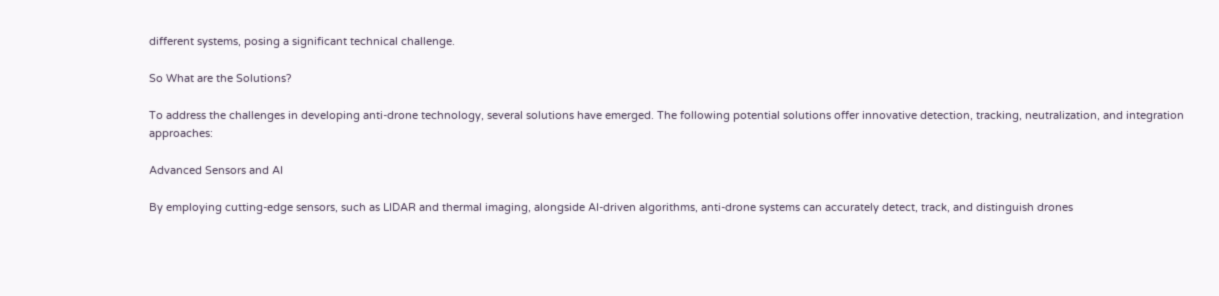different systems, posing a significant technical challenge.

So What are the Solutions?

To address the challenges in developing anti-drone technology, several solutions have emerged. The following potential solutions offer innovative detection, tracking, neutralization, and integration approaches:

Advanced Sensors and AI

By employing cutting-edge sensors, such as LIDAR and thermal imaging, alongside AI-driven algorithms, anti-drone systems can accurately detect, track, and distinguish drones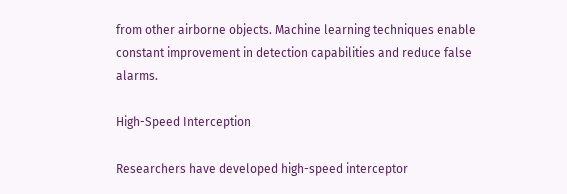from other airborne objects. Machine learning techniques enable constant improvement in detection capabilities and reduce false alarms.

High-Speed Interception

Researchers have developed high-speed interceptor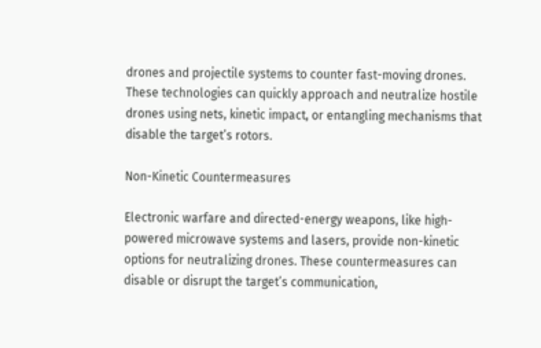drones and projectile systems to counter fast-moving drones. These technologies can quickly approach and neutralize hostile drones using nets, kinetic impact, or entangling mechanisms that disable the target’s rotors.

Non-Kinetic Countermeasures

Electronic warfare and directed-energy weapons, like high-powered microwave systems and lasers, provide non-kinetic options for neutralizing drones. These countermeasures can disable or disrupt the target’s communication,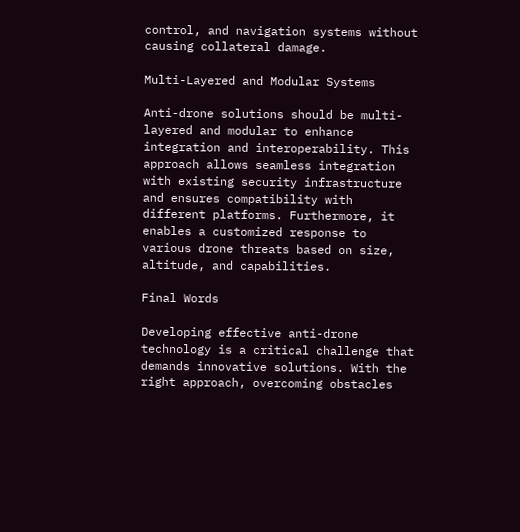control, and navigation systems without causing collateral damage.

Multi-Layered and Modular Systems

Anti-drone solutions should be multi-layered and modular to enhance integration and interoperability. This approach allows seamless integration with existing security infrastructure and ensures compatibility with different platforms. Furthermore, it enables a customized response to various drone threats based on size, altitude, and capabilities.

Final Words

Developing effective anti-drone technology is a critical challenge that demands innovative solutions. With the right approach, overcoming obstacles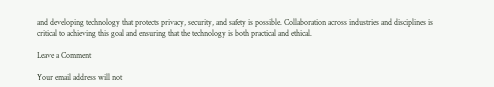and developing technology that protects privacy, security, and safety is possible. Collaboration across industries and disciplines is critical to achieving this goal and ensuring that the technology is both practical and ethical.

Leave a Comment

Your email address will not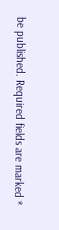be published. Required fields are marked *